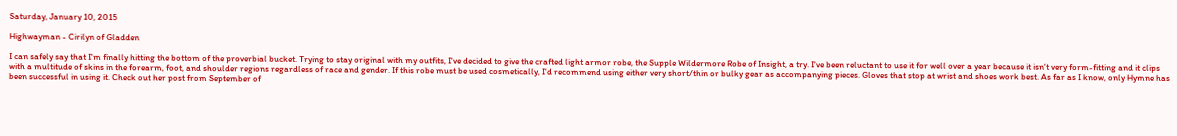Saturday, January 10, 2015

Highwayman - Cirilyn of Gladden

I can safely say that I'm finally hitting the bottom of the proverbial bucket. Trying to stay original with my outfits, I've decided to give the crafted light armor robe, the Supple Wildermore Robe of Insight, a try. I've been reluctant to use it for well over a year because it isn't very form-fitting and it clips with a multitude of skins in the forearm, foot, and shoulder regions regardless of race and gender. If this robe must be used cosmetically, I'd recommend using either very short/thin or bulky gear as accompanying pieces. Gloves that stop at wrist and shoes work best. As far as I know, only Hymne has been successful in using it. Check out her post from September of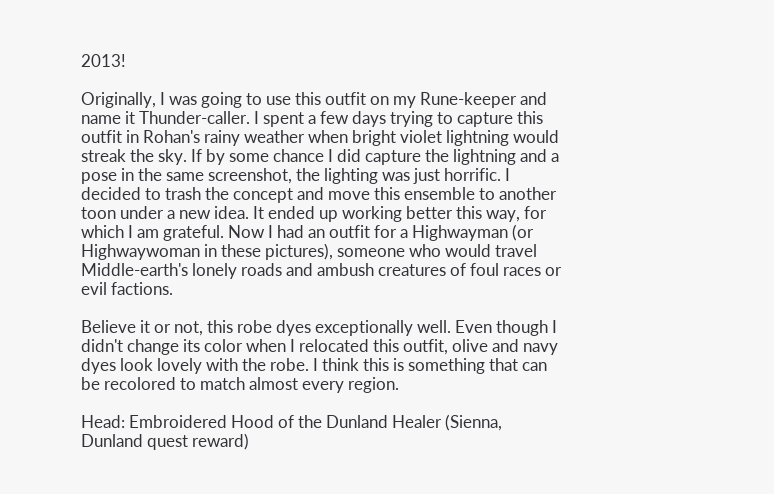2013!

Originally, I was going to use this outfit on my Rune-keeper and name it Thunder-caller. I spent a few days trying to capture this outfit in Rohan's rainy weather when bright violet lightning would streak the sky. If by some chance I did capture the lightning and a pose in the same screenshot, the lighting was just horrific. I decided to trash the concept and move this ensemble to another toon under a new idea. It ended up working better this way, for which I am grateful. Now I had an outfit for a Highwayman (or Highwaywoman in these pictures), someone who would travel Middle-earth's lonely roads and ambush creatures of foul races or evil factions.

Believe it or not, this robe dyes exceptionally well. Even though I didn't change its color when I relocated this outfit, olive and navy dyes look lovely with the robe. I think this is something that can be recolored to match almost every region.

Head: Embroidered Hood of the Dunland Healer (Sienna, Dunland quest reward)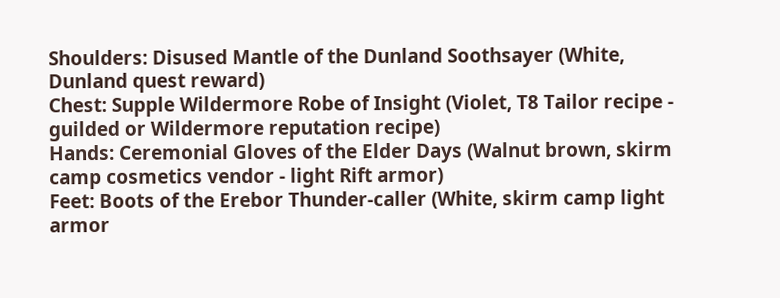Shoulders: Disused Mantle of the Dunland Soothsayer (White, Dunland quest reward)
Chest: Supple Wildermore Robe of Insight (Violet, T8 Tailor recipe - guilded or Wildermore reputation recipe)
Hands: Ceremonial Gloves of the Elder Days (Walnut brown, skirm camp cosmetics vendor - light Rift armor)
Feet: Boots of the Erebor Thunder-caller (White, skirm camp light armor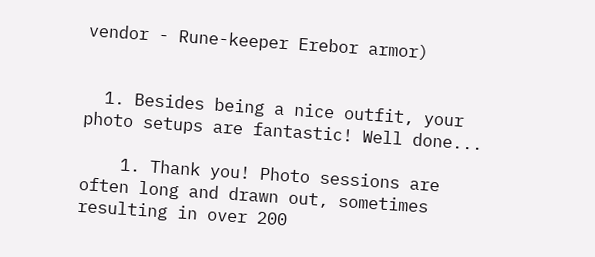vendor - Rune-keeper Erebor armor)


  1. Besides being a nice outfit, your photo setups are fantastic! Well done...

    1. Thank you! Photo sessions are often long and drawn out, sometimes resulting in over 200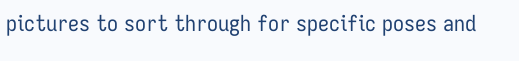pictures to sort through for specific poses and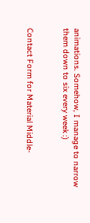animations. Somehow, I manage to narrow them down to six every week :)


Contact Form for Material Middle-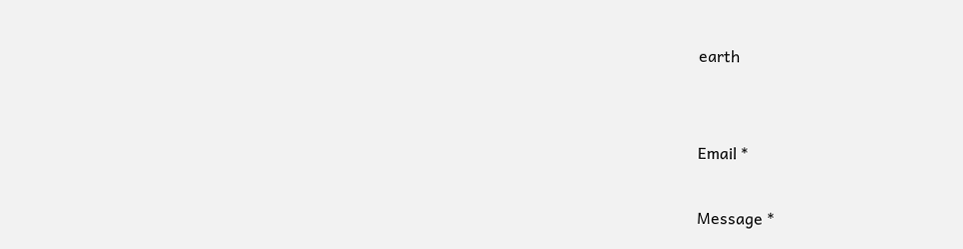earth


Email *

Message *